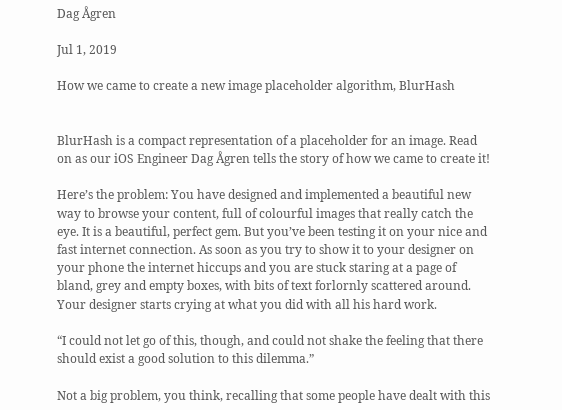Dag Ågren

Jul 1, 2019

How we came to create a new image placeholder algorithm, BlurHash


BlurHash is a compact representation of a placeholder for an image. Read on as our iOS Engineer Dag Ågren tells the story of how we came to create it!

Here’s the problem: You have designed and implemented a beautiful new way to browse your content, full of colourful images that really catch the eye. It is a beautiful, perfect gem. But you’ve been testing it on your nice and fast internet connection. As soon as you try to show it to your designer on your phone the internet hiccups and you are stuck staring at a page of bland, grey and empty boxes, with bits of text forlornly scattered around. Your designer starts crying at what you did with all his hard work.

“I could not let go of this, though, and could not shake the feeling that there should exist a good solution to this dilemma.”

Not a big problem, you think, recalling that some people have dealt with this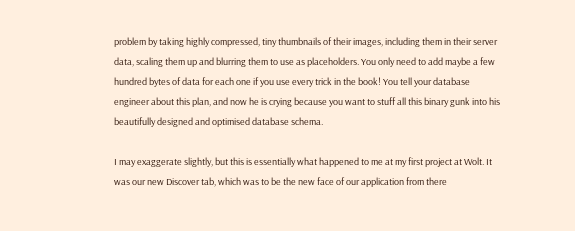problem by taking highly compressed, tiny thumbnails of their images, including them in their server data, scaling them up and blurring them to use as placeholders. You only need to add maybe a few hundred bytes of data for each one if you use every trick in the book! You tell your database engineer about this plan, and now he is crying because you want to stuff all this binary gunk into his beautifully designed and optimised database schema.

I may exaggerate slightly, but this is essentially what happened to me at my first project at Wolt. It was our new Discover tab, which was to be the new face of our application from there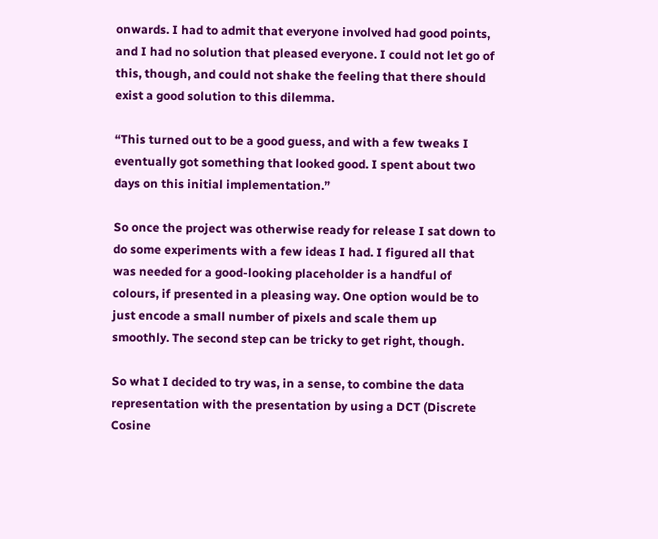onwards. I had to admit that everyone involved had good points, and I had no solution that pleased everyone. I could not let go of this, though, and could not shake the feeling that there should exist a good solution to this dilemma.

“This turned out to be a good guess, and with a few tweaks I eventually got something that looked good. I spent about two days on this initial implementation.”

So once the project was otherwise ready for release I sat down to do some experiments with a few ideas I had. I figured all that was needed for a good-looking placeholder is a handful of colours, if presented in a pleasing way. One option would be to just encode a small number of pixels and scale them up smoothly. The second step can be tricky to get right, though.

So what I decided to try was, in a sense, to combine the data representation with the presentation by using a DCT (Discrete Cosine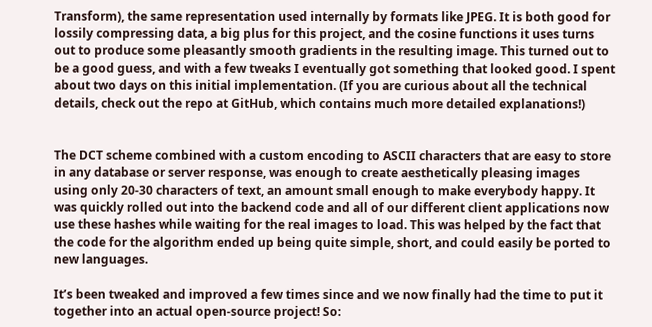Transform), the same representation used internally by formats like JPEG. It is both good for lossily compressing data, a big plus for this project, and the cosine functions it uses turns out to produce some pleasantly smooth gradients in the resulting image. This turned out to be a good guess, and with a few tweaks I eventually got something that looked good. I spent about two days on this initial implementation. (If you are curious about all the technical details, check out the repo at GitHub, which contains much more detailed explanations!)


The DCT scheme combined with a custom encoding to ASCII characters that are easy to store in any database or server response, was enough to create aesthetically pleasing images using only 20-30 characters of text, an amount small enough to make everybody happy. It was quickly rolled out into the backend code and all of our different client applications now use these hashes while waiting for the real images to load. This was helped by the fact that the code for the algorithm ended up being quite simple, short, and could easily be ported to new languages.

It’s been tweaked and improved a few times since and we now finally had the time to put it together into an actual open-source project! So: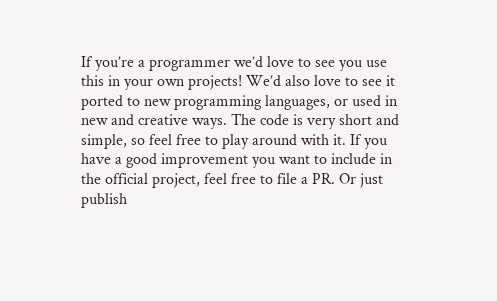If you’re a programmer we’d love to see you use this in your own projects! We’d also love to see it ported to new programming languages, or used in new and creative ways. The code is very short and simple, so feel free to play around with it. If you have a good improvement you want to include in the official project, feel free to file a PR. Or just publish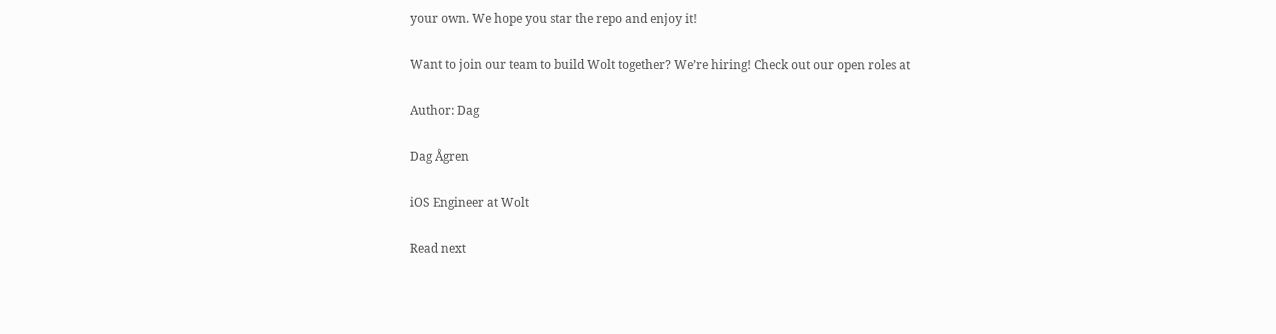your own. We hope you star the repo and enjoy it!

Want to join our team to build Wolt together? We’re hiring! Check out our open roles at

Author: Dag

Dag Ågren

iOS Engineer at Wolt

Read next